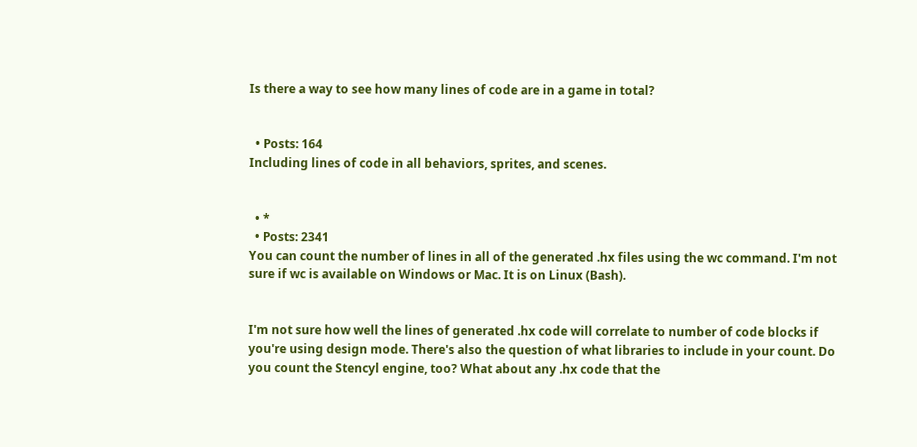Is there a way to see how many lines of code are in a game in total?


  • Posts: 164
Including lines of code in all behaviors, sprites, and scenes.


  • *
  • Posts: 2341
You can count the number of lines in all of the generated .hx files using the wc command. I'm not sure if wc is available on Windows or Mac. It is on Linux (Bash).


I'm not sure how well the lines of generated .hx code will correlate to number of code blocks if you're using design mode. There's also the question of what libraries to include in your count. Do you count the Stencyl engine, too? What about any .hx code that the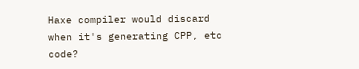Haxe compiler would discard when it's generating CPP, etc code?